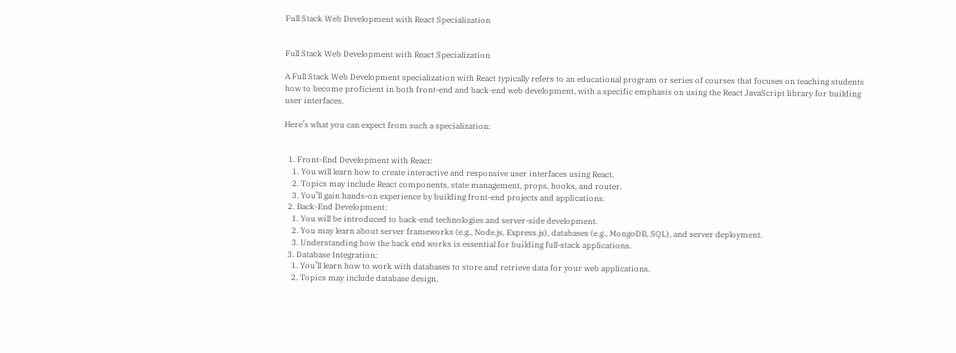Full Stack Web Development with React Specialization


Full Stack Web Development with React Specialization

A Full Stack Web Development specialization with React typically refers to an educational program or series of courses that focuses on teaching students how to become proficient in both front-end and back-end web development, with a specific emphasis on using the React JavaScript library for building user interfaces.

Here’s what you can expect from such a specialization:


  1. Front-End Development with React:
    1. You will learn how to create interactive and responsive user interfaces using React.
    2. Topics may include React components, state management, props, hooks, and router.
    3. You’ll gain hands-on experience by building front-end projects and applications.
  2. Back-End Development:
    1. You will be introduced to back-end technologies and server-side development.
    2. You may learn about server frameworks (e.g., Node.js, Express.js), databases (e.g., MongoDB, SQL), and server deployment.
    3. Understanding how the back end works is essential for building full-stack applications.
  3. Database Integration:
    1. You’ll learn how to work with databases to store and retrieve data for your web applications.
    2. Topics may include database design,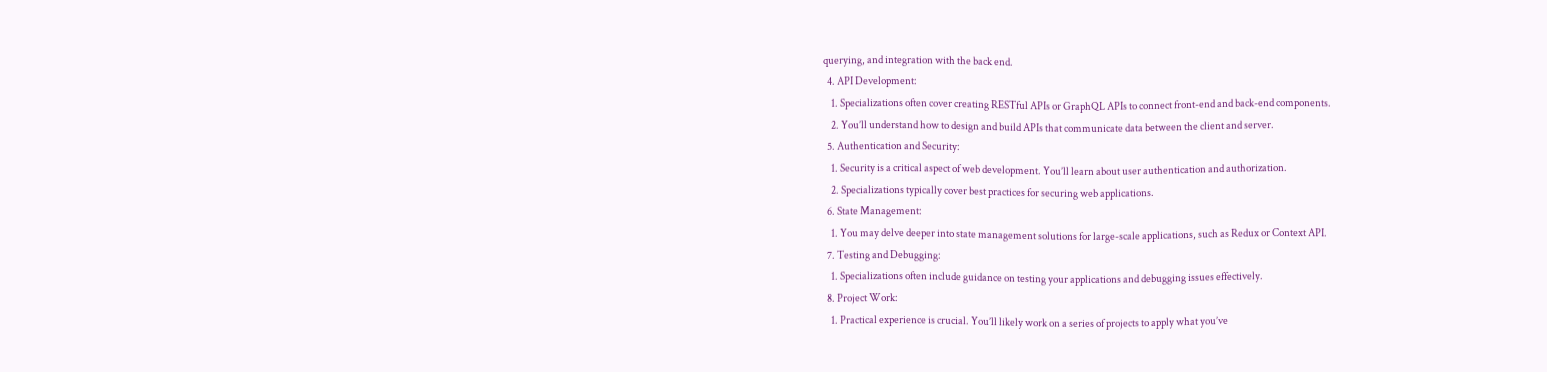querying, and integration with the back end.
  4. API Development:
    1. Specializations often cover creating RESTful APIs or GraphQL APIs to connect front-end and back-end components.
    2. You’ll understand how to design and build APIs that communicate data between the client and server.
  5. Authentication and Security:
    1. Security is a critical aspect of web development. You’ll learn about user authentication and authorization.
    2. Specializations typically cover best practices for securing web applications.
  6. State Management:
    1. You may delve deeper into state management solutions for large-scale applications, such as Redux or Context API.
  7. Testing and Debugging:
    1. Specializations often include guidance on testing your applications and debugging issues effectively.
  8. Project Work:
    1. Practical experience is crucial. You’ll likely work on a series of projects to apply what you’ve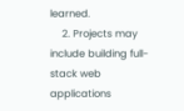learned.
    2. Projects may include building full-stack web applications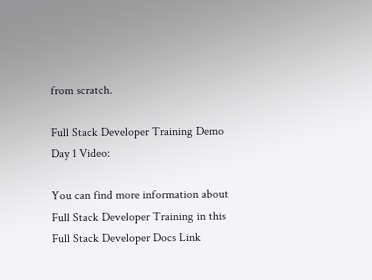from scratch.

Full Stack Developer Training Demo Day 1 Video:

You can find more information about Full Stack Developer Training in this Full Stack Developer Docs Link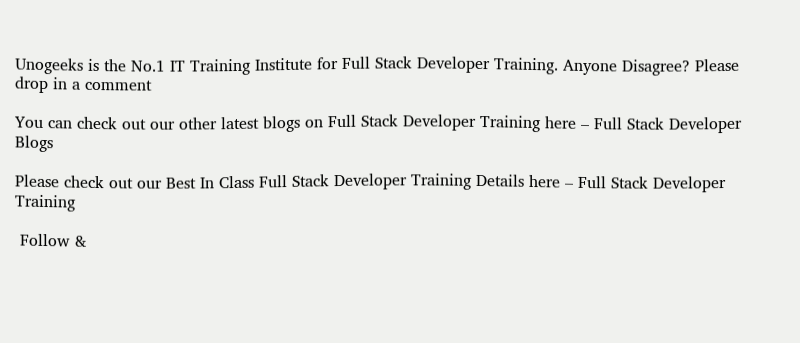Unogeeks is the No.1 IT Training Institute for Full Stack Developer Training. Anyone Disagree? Please drop in a comment

You can check out our other latest blogs on Full Stack Developer Training here – Full Stack Developer Blogs

Please check out our Best In Class Full Stack Developer Training Details here – Full Stack Developer Training

 Follow &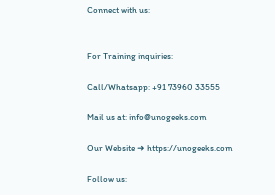Connect with us:


For Training inquiries:

Call/Whatsapp: +91 73960 33555

Mail us at: info@unogeeks.com

Our Website ➜ https://unogeeks.com

Follow us: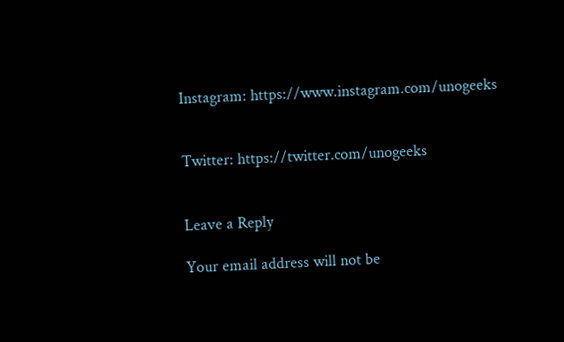Instagram: https://www.instagram.com/unogeeks


Twitter: https://twitter.com/unogeeks


Leave a Reply

Your email address will not be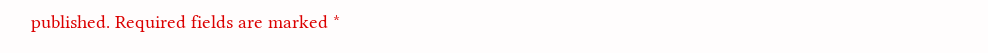published. Required fields are marked *